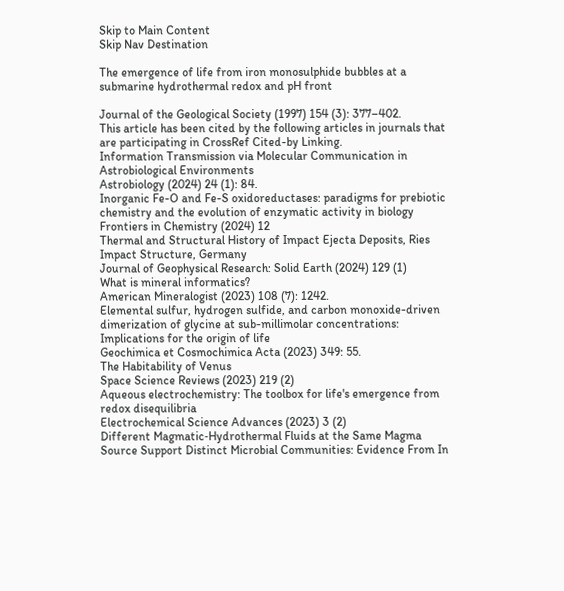Skip to Main Content
Skip Nav Destination

The emergence of life from iron monosulphide bubbles at a submarine hydrothermal redox and pH front

Journal of the Geological Society (1997) 154 (3): 377–402.
This article has been cited by the following articles in journals that are participating in CrossRef Cited-by Linking.
Information Transmission via Molecular Communication in Astrobiological Environments
Astrobiology (2024) 24 (1): 84.
Inorganic Fe-O and Fe-S oxidoreductases: paradigms for prebiotic chemistry and the evolution of enzymatic activity in biology
Frontiers in Chemistry (2024) 12
Thermal and Structural History of Impact Ejecta Deposits, Ries Impact Structure, Germany
Journal of Geophysical Research: Solid Earth (2024) 129 (1)
What is mineral informatics?
American Mineralogist (2023) 108 (7): 1242.
Elemental sulfur, hydrogen sulfide, and carbon monoxide-driven dimerization of glycine at sub-millimolar concentrations: Implications for the origin of life
Geochimica et Cosmochimica Acta (2023) 349: 55.
The Habitability of Venus
Space Science Reviews (2023) 219 (2)
Aqueous electrochemistry: The toolbox for life's emergence from redox disequilibria
Electrochemical Science Advances (2023) 3 (2)
Different Magmatic‐Hydrothermal Fluids at the Same Magma Source Support Distinct Microbial Communities: Evidence From In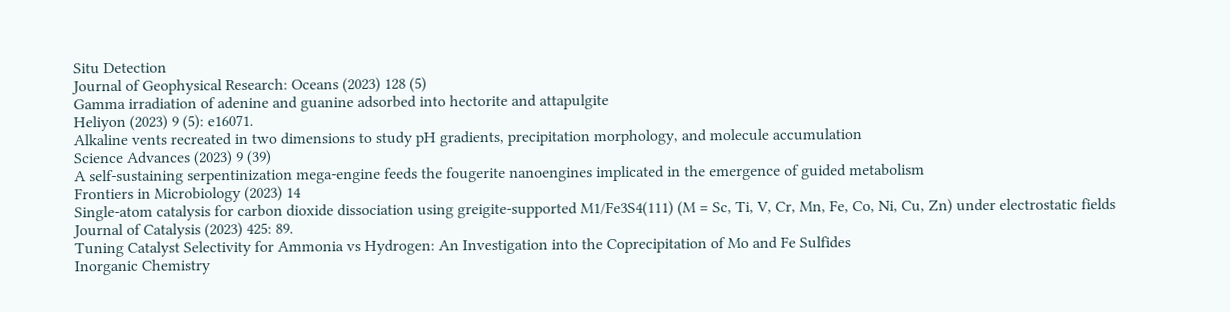Situ Detection
Journal of Geophysical Research: Oceans (2023) 128 (5)
Gamma irradiation of adenine and guanine adsorbed into hectorite and attapulgite
Heliyon (2023) 9 (5): e16071.
Alkaline vents recreated in two dimensions to study pH gradients, precipitation morphology, and molecule accumulation
Science Advances (2023) 9 (39)
A self-sustaining serpentinization mega-engine feeds the fougerite nanoengines implicated in the emergence of guided metabolism
Frontiers in Microbiology (2023) 14
Single-atom catalysis for carbon dioxide dissociation using greigite-supported M1/Fe3S4(111) (M = Sc, Ti, V, Cr, Mn, Fe, Co, Ni, Cu, Zn) under electrostatic fields
Journal of Catalysis (2023) 425: 89.
Tuning Catalyst Selectivity for Ammonia vs Hydrogen: An Investigation into the Coprecipitation of Mo and Fe Sulfides
Inorganic Chemistry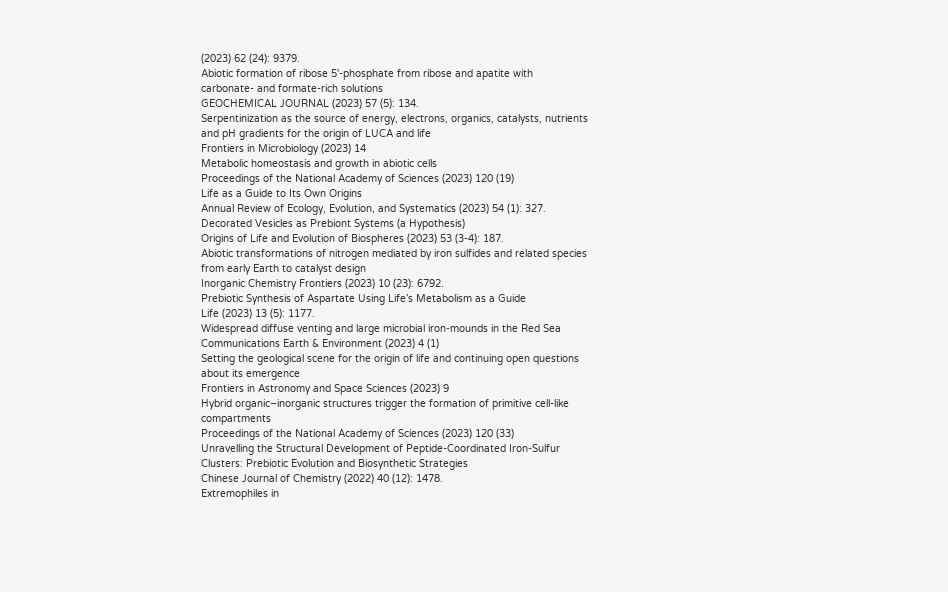(2023) 62 (24): 9379.
Abiotic formation of ribose 5'-phosphate from ribose and apatite with carbonate- and formate-rich solutions
GEOCHEMICAL JOURNAL (2023) 57 (5): 134.
Serpentinization as the source of energy, electrons, organics, catalysts, nutrients and pH gradients for the origin of LUCA and life
Frontiers in Microbiology (2023) 14
Metabolic homeostasis and growth in abiotic cells
Proceedings of the National Academy of Sciences (2023) 120 (19)
Life as a Guide to Its Own Origins
Annual Review of Ecology, Evolution, and Systematics (2023) 54 (1): 327.
Decorated Vesicles as Prebiont Systems (a Hypothesis)
Origins of Life and Evolution of Biospheres (2023) 53 (3-4): 187.
Abiotic transformations of nitrogen mediated by iron sulfides and related species from early Earth to catalyst design
Inorganic Chemistry Frontiers (2023) 10 (23): 6792.
Prebiotic Synthesis of Aspartate Using Life’s Metabolism as a Guide
Life (2023) 13 (5): 1177.
Widespread diffuse venting and large microbial iron-mounds in the Red Sea
Communications Earth & Environment (2023) 4 (1)
Setting the geological scene for the origin of life and continuing open questions about its emergence
Frontiers in Astronomy and Space Sciences (2023) 9
Hybrid organic–inorganic structures trigger the formation of primitive cell-like compartments
Proceedings of the National Academy of Sciences (2023) 120 (33)
Unravelling the Structural Development of Peptide‐Coordinated Iron‐Sulfur Clusters: Prebiotic Evolution and Biosynthetic Strategies
Chinese Journal of Chemistry (2022) 40 (12): 1478.
Extremophiles in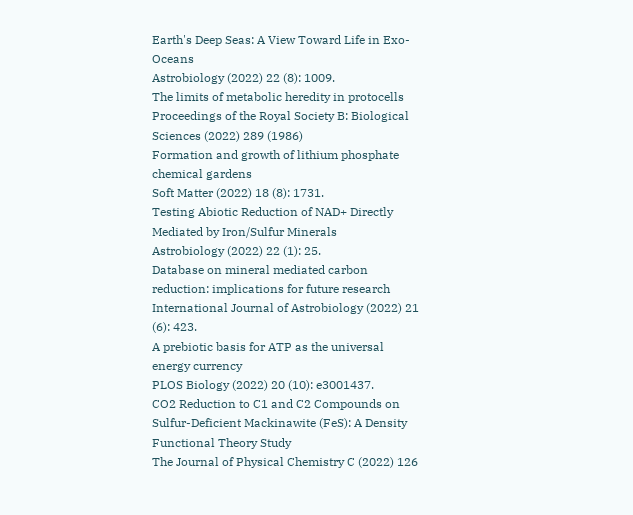Earth's Deep Seas: A View Toward Life in Exo-Oceans
Astrobiology (2022) 22 (8): 1009.
The limits of metabolic heredity in protocells
Proceedings of the Royal Society B: Biological Sciences (2022) 289 (1986)
Formation and growth of lithium phosphate chemical gardens
Soft Matter (2022) 18 (8): 1731.
Testing Abiotic Reduction of NAD+ Directly Mediated by Iron/Sulfur Minerals
Astrobiology (2022) 22 (1): 25.
Database on mineral mediated carbon reduction: implications for future research
International Journal of Astrobiology (2022) 21 (6): 423.
A prebiotic basis for ATP as the universal energy currency
PLOS Biology (2022) 20 (10): e3001437.
CO2 Reduction to C1 and C2 Compounds on Sulfur-Deficient Mackinawite (FeS): A Density Functional Theory Study
The Journal of Physical Chemistry C (2022) 126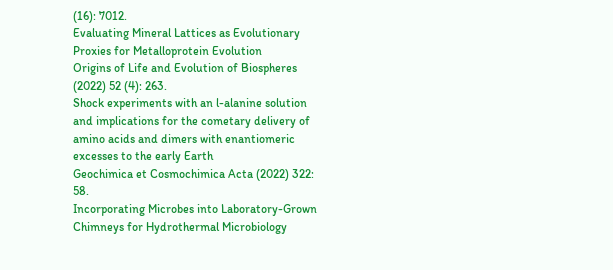(16): 7012.
Evaluating Mineral Lattices as Evolutionary Proxies for Metalloprotein Evolution
Origins of Life and Evolution of Biospheres (2022) 52 (4): 263.
Shock experiments with an l-alanine solution and implications for the cometary delivery of amino acids and dimers with enantiomeric excesses to the early Earth
Geochimica et Cosmochimica Acta (2022) 322: 58.
Incorporating Microbes into Laboratory-Grown Chimneys for Hydrothermal Microbiology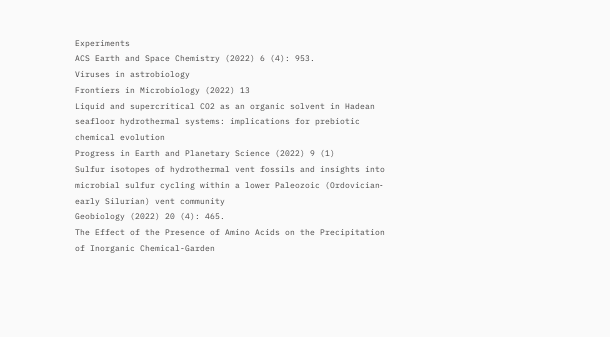Experiments
ACS Earth and Space Chemistry (2022) 6 (4): 953.
Viruses in astrobiology
Frontiers in Microbiology (2022) 13
Liquid and supercritical CO2 as an organic solvent in Hadean seafloor hydrothermal systems: implications for prebiotic chemical evolution
Progress in Earth and Planetary Science (2022) 9 (1)
Sulfur isotopes of hydrothermal vent fossils and insights into microbial sulfur cycling within a lower Paleozoic (Ordovician‐early Silurian) vent community
Geobiology (2022) 20 (4): 465.
The Effect of the Presence of Amino Acids on the Precipitation of Inorganic Chemical-Garden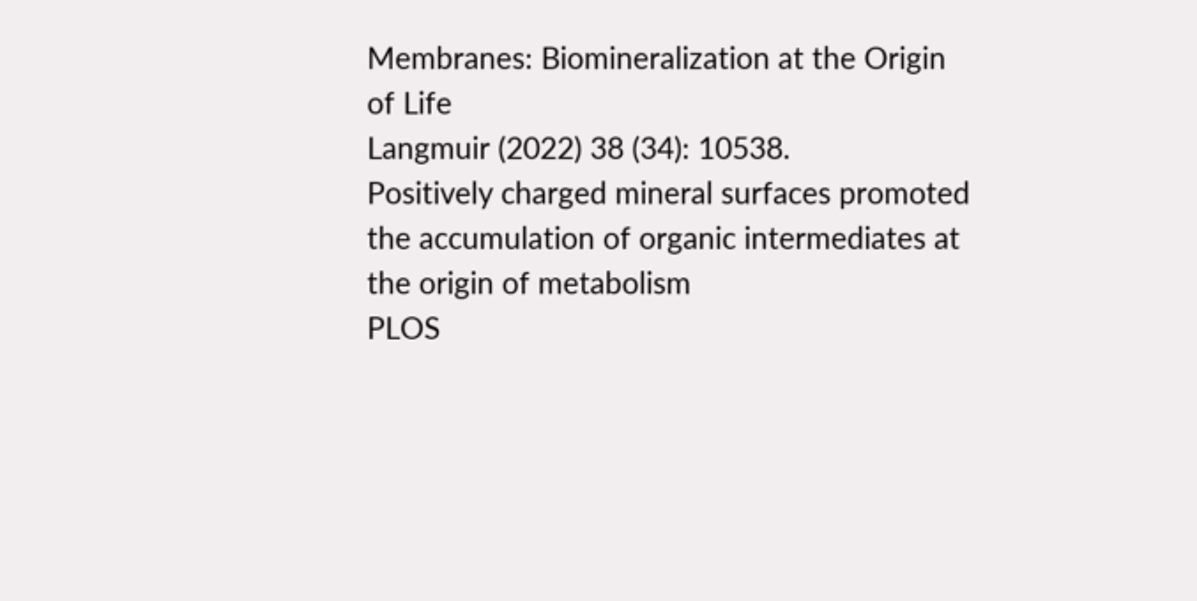Membranes: Biomineralization at the Origin of Life
Langmuir (2022) 38 (34): 10538.
Positively charged mineral surfaces promoted the accumulation of organic intermediates at the origin of metabolism
PLOS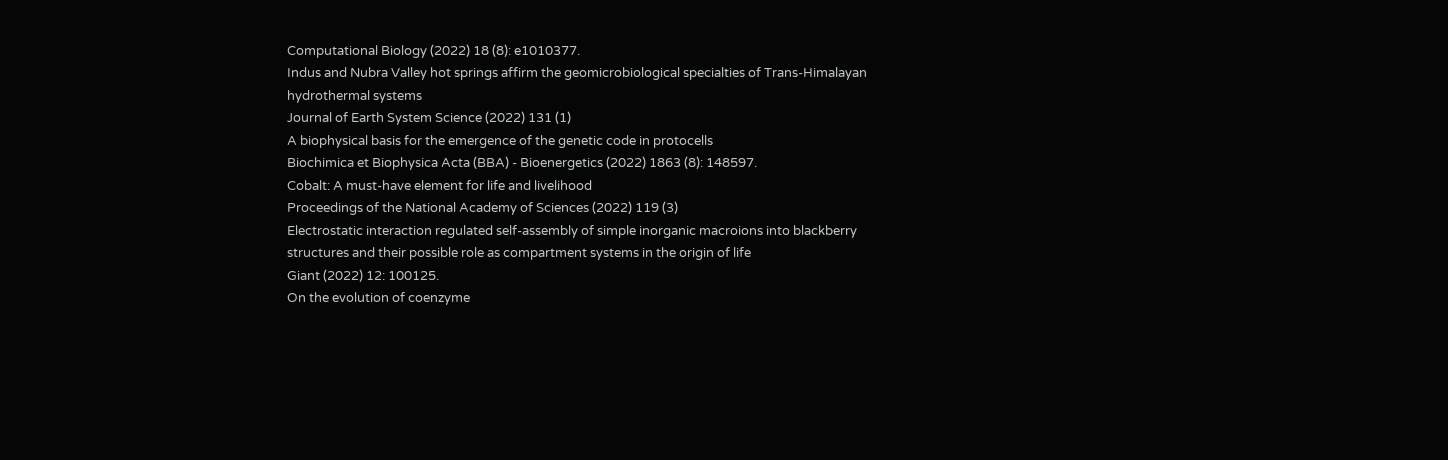Computational Biology (2022) 18 (8): e1010377.
Indus and Nubra Valley hot springs affirm the geomicrobiological specialties of Trans-Himalayan hydrothermal systems
Journal of Earth System Science (2022) 131 (1)
A biophysical basis for the emergence of the genetic code in protocells
Biochimica et Biophysica Acta (BBA) - Bioenergetics (2022) 1863 (8): 148597.
Cobalt: A must-have element for life and livelihood
Proceedings of the National Academy of Sciences (2022) 119 (3)
Electrostatic interaction regulated self-assembly of simple inorganic macroions into blackberry structures and their possible role as compartment systems in the origin of life
Giant (2022) 12: 100125.
On the evolution of coenzyme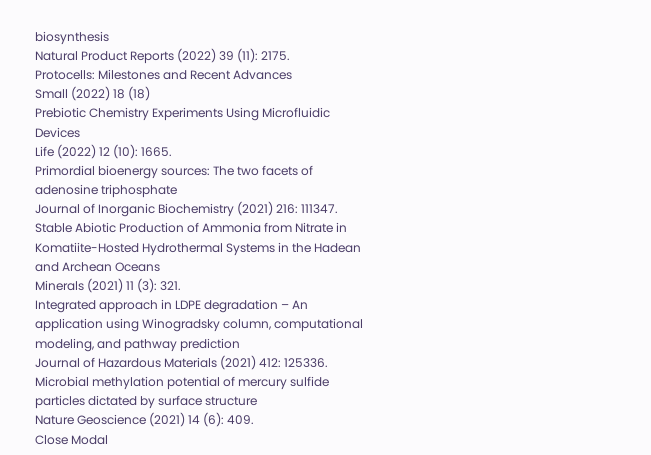biosynthesis
Natural Product Reports (2022) 39 (11): 2175.
Protocells: Milestones and Recent Advances
Small (2022) 18 (18)
Prebiotic Chemistry Experiments Using Microfluidic Devices
Life (2022) 12 (10): 1665.
Primordial bioenergy sources: The two facets of adenosine triphosphate
Journal of Inorganic Biochemistry (2021) 216: 111347.
Stable Abiotic Production of Ammonia from Nitrate in Komatiite-Hosted Hydrothermal Systems in the Hadean and Archean Oceans
Minerals (2021) 11 (3): 321.
Integrated approach in LDPE degradation – An application using Winogradsky column, computational modeling, and pathway prediction
Journal of Hazardous Materials (2021) 412: 125336.
Microbial methylation potential of mercury sulfide particles dictated by surface structure
Nature Geoscience (2021) 14 (6): 409.
Close Modal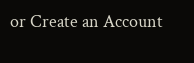or Create an Account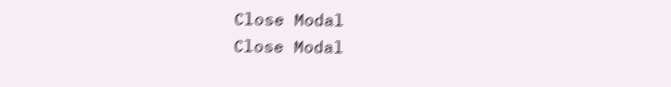Close Modal
Close Modal